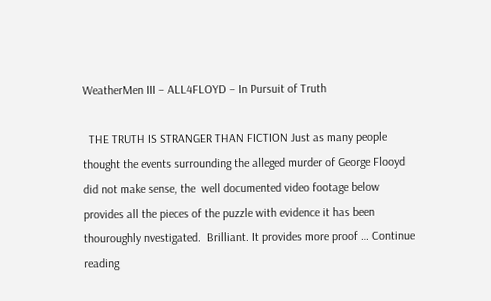WeatherMen III – ALL4FLOYD – In Pursuit of Truth

  THE TRUTH IS STRANGER THAN FICTION Just as many people thought the events surrounding the alleged murder of George Flooyd did not make sense, the  well documented video footage below provides all the pieces of the puzzle with evidence it has been thouroughly nvestigated.  Brilliant. It provides more proof … Continue reading